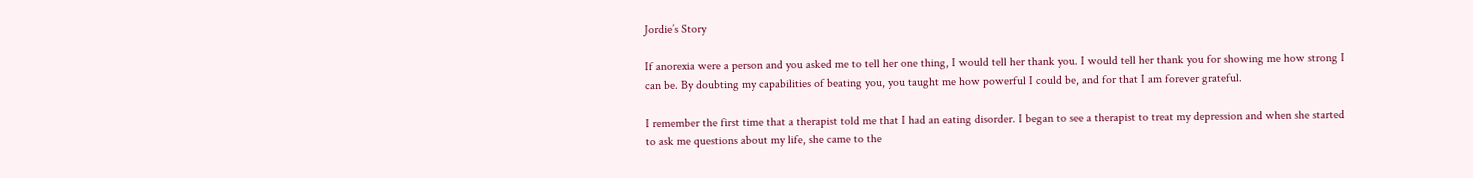Jordie’s Story

If anorexia were a person and you asked me to tell her one thing, I would tell her thank you. I would tell her thank you for showing me how strong I can be. By doubting my capabilities of beating you, you taught me how powerful I could be, and for that I am forever grateful.

I remember the first time that a therapist told me that I had an eating disorder. I began to see a therapist to treat my depression and when she started to ask me questions about my life, she came to the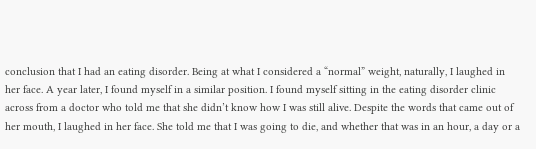conclusion that I had an eating disorder. Being at what I considered a “normal” weight, naturally, I laughed in her face. A year later, I found myself in a similar position. I found myself sitting in the eating disorder clinic across from a doctor who told me that she didn’t know how I was still alive. Despite the words that came out of her mouth, I laughed in her face. She told me that I was going to die, and whether that was in an hour, a day or a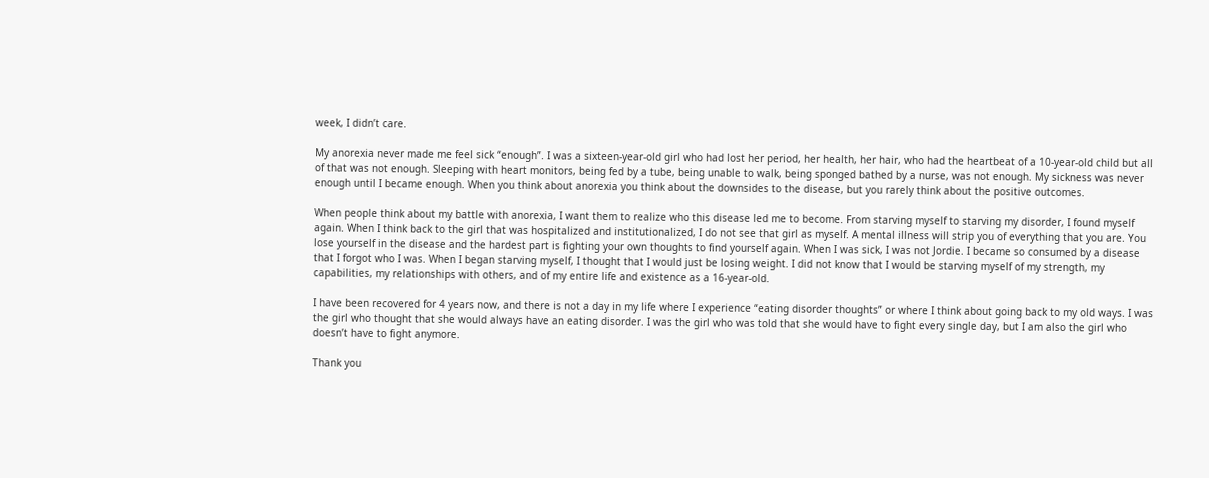week, I didn’t care.

My anorexia never made me feel sick “enough”. I was a sixteen-year-old girl who had lost her period, her health, her hair, who had the heartbeat of a 10-year-old child but all of that was not enough. Sleeping with heart monitors, being fed by a tube, being unable to walk, being sponged bathed by a nurse, was not enough. My sickness was never enough until I became enough. When you think about anorexia you think about the downsides to the disease, but you rarely think about the positive outcomes.

When people think about my battle with anorexia, I want them to realize who this disease led me to become. From starving myself to starving my disorder, I found myself again. When I think back to the girl that was hospitalized and institutionalized, I do not see that girl as myself. A mental illness will strip you of everything that you are. You lose yourself in the disease and the hardest part is fighting your own thoughts to find yourself again. When I was sick, I was not Jordie. I became so consumed by a disease that I forgot who I was. When I began starving myself, I thought that I would just be losing weight. I did not know that I would be starving myself of my strength, my capabilities, my relationships with others, and of my entire life and existence as a 16-year-old.

I have been recovered for 4 years now, and there is not a day in my life where I experience “eating disorder thoughts” or where I think about going back to my old ways. I was the girl who thought that she would always have an eating disorder. I was the girl who was told that she would have to fight every single day, but I am also the girl who doesn’t have to fight anymore.

Thank you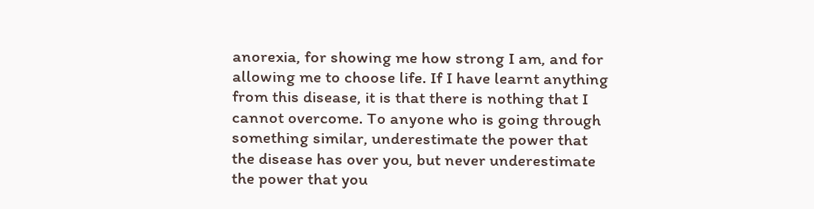anorexia, for showing me how strong I am, and for allowing me to choose life. If I have learnt anything from this disease, it is that there is nothing that I cannot overcome. To anyone who is going through something similar, underestimate the power that the disease has over you, but never underestimate the power that you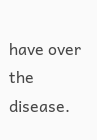have over the disease.